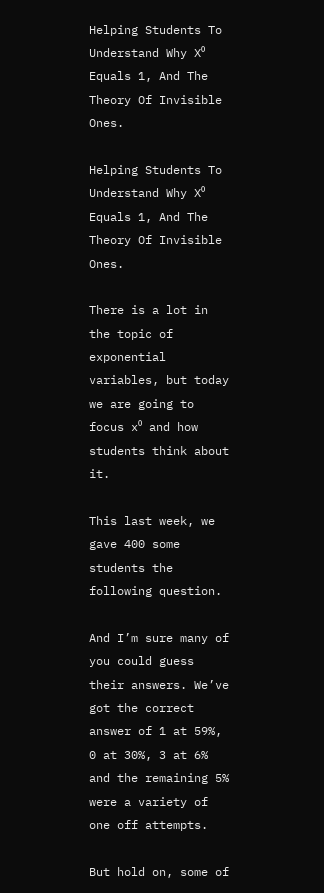Helping Students To Understand Why X⁰ Equals 1, And The Theory Of Invisible Ones.

Helping Students To Understand Why X⁰ Equals 1, And The Theory Of Invisible Ones.

There is a lot in the topic of exponential variables, but today we are going to focus x⁰ and how students think about it.

This last week, we gave 400 some students the following question.

And I’m sure many of you could guess their answers. We’ve got the correct answer of 1 at 59%, 0 at 30%, 3 at 6% and the remaining 5% were a variety of one off attempts.

But hold on, some of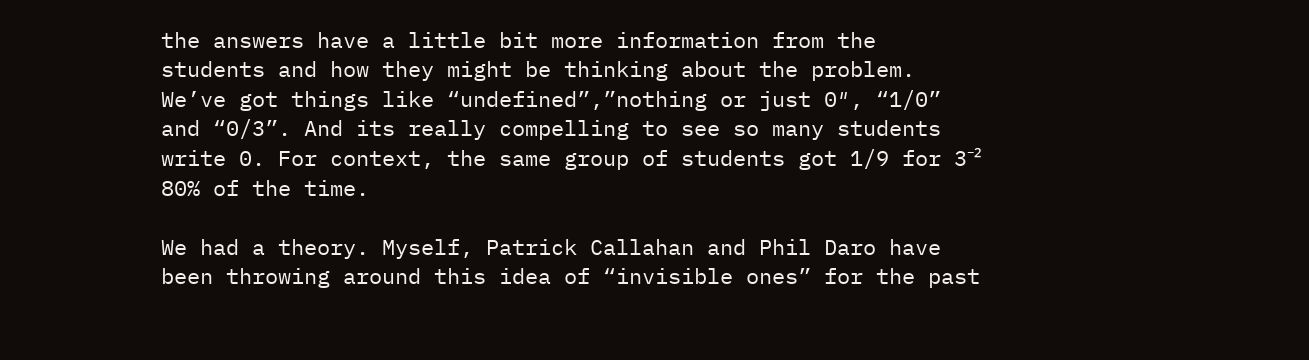the answers have a little bit more information from the students and how they might be thinking about the problem. We’ve got things like “undefined”,”nothing or just 0″, “1/0” and “0/3”. And its really compelling to see so many students write 0. For context, the same group of students got 1/9 for 3⁻² 80% of the time.

We had a theory. Myself, Patrick Callahan and Phil Daro have been throwing around this idea of “invisible ones” for the past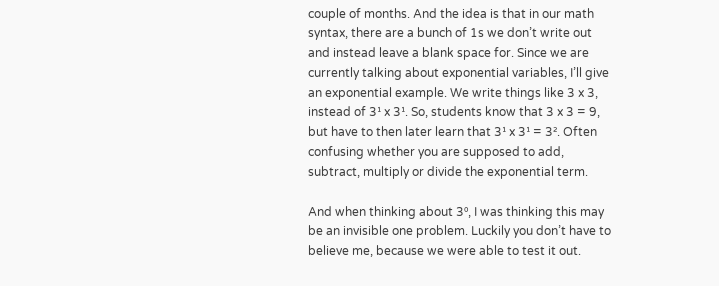couple of months. And the idea is that in our math syntax, there are a bunch of 1s we don’t write out and instead leave a blank space for. Since we are currently talking about exponential variables, I’ll give an exponential example. We write things like 3 x 3, instead of 3¹ x 3¹. So, students know that 3 x 3 = 9, but have to then later learn that 3¹ x 3¹ = 3². Often confusing whether you are supposed to add, subtract, multiply or divide the exponential term.

And when thinking about 3⁰, I was thinking this may be an invisible one problem. Luckily you don’t have to believe me, because we were able to test it out.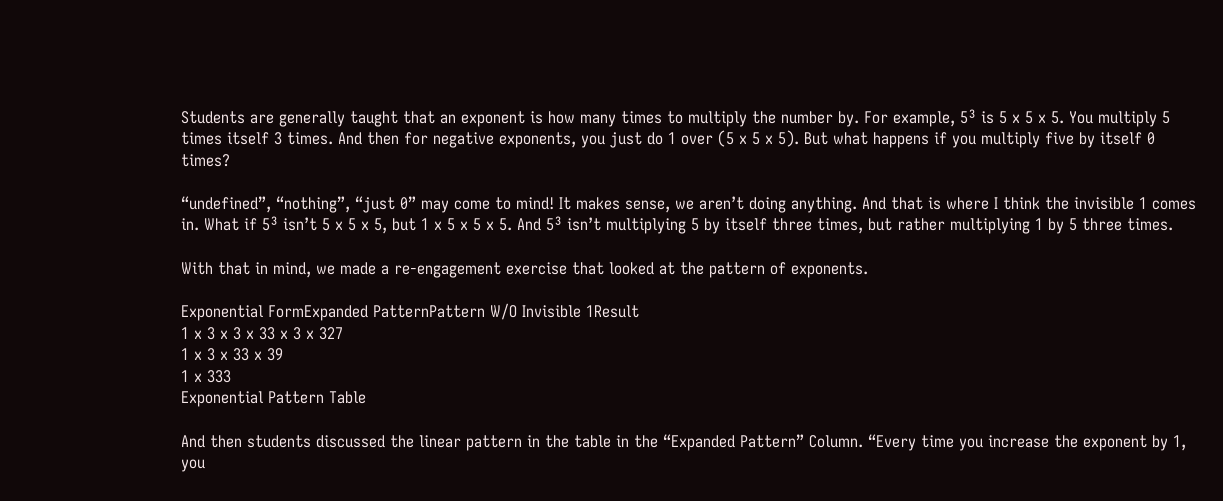Students are generally taught that an exponent is how many times to multiply the number by. For example, 5³ is 5 x 5 x 5. You multiply 5 times itself 3 times. And then for negative exponents, you just do 1 over (5 x 5 x 5). But what happens if you multiply five by itself 0 times?

“undefined”, “nothing”, “just 0” may come to mind! It makes sense, we aren’t doing anything. And that is where I think the invisible 1 comes in. What if 5³ isn’t 5 x 5 x 5, but 1 x 5 x 5 x 5. And 5³ isn’t multiplying 5 by itself three times, but rather multiplying 1 by 5 three times.

With that in mind, we made a re-engagement exercise that looked at the pattern of exponents.

Exponential FormExpanded PatternPattern W/O Invisible 1Result
1 x 3 x 3 x 33 x 3 x 327
1 x 3 x 33 x 39
1 x 333
Exponential Pattern Table

And then students discussed the linear pattern in the table in the “Expanded Pattern” Column. “Every time you increase the exponent by 1, you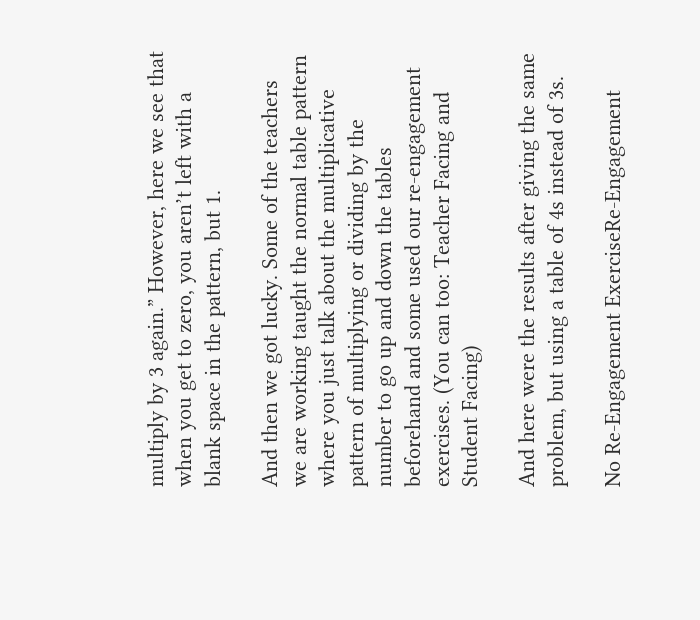multiply by 3 again.” However, here we see that when you get to zero, you aren’t left with a blank space in the pattern, but 1.

And then we got lucky. Some of the teachers we are working taught the normal table pattern where you just talk about the multiplicative pattern of multiplying or dividing by the number to go up and down the tables beforehand and some used our re-engagement exercises. (You can too: Teacher Facing and Student Facing)

And here were the results after giving the same problem, but using a table of 4s instead of 3s.

No Re-Engagement ExerciseRe-Engagement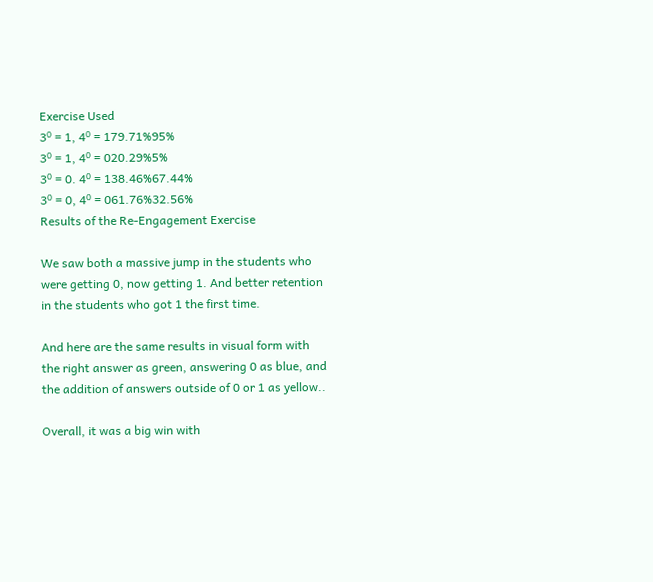Exercise Used
3⁰ = 1, 4⁰ = 179.71%95%
3⁰ = 1, 4⁰ = 020.29%5%
3⁰ = 0. 4⁰ = 138.46%67.44%
3⁰ = 0, 4⁰ = 061.76%32.56%
Results of the Re-Engagement Exercise

We saw both a massive jump in the students who were getting 0, now getting 1. And better retention in the students who got 1 the first time.

And here are the same results in visual form with the right answer as green, answering 0 as blue, and the addition of answers outside of 0 or 1 as yellow..

Overall, it was a big win with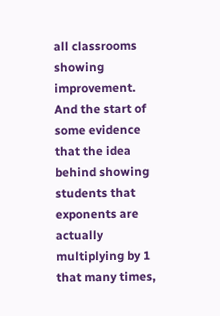all classrooms showing improvement. And the start of some evidence that the idea behind showing students that exponents are actually multiplying by 1 that many times,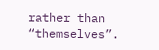rather than “themselves”.